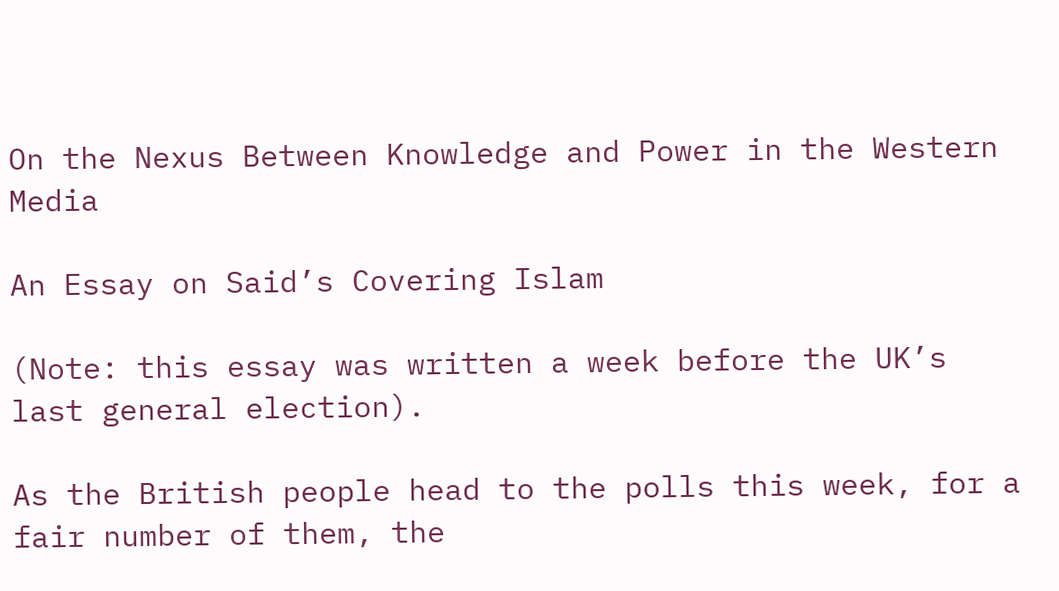On the Nexus Between Knowledge and Power in the Western Media

An Essay on Said’s Covering Islam

(Note: this essay was written a week before the UK’s last general election).

As the British people head to the polls this week, for a fair number of them, the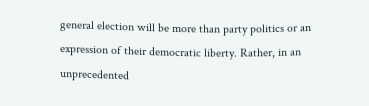general election will be more than party politics or an expression of their democratic liberty. Rather, in an unprecedented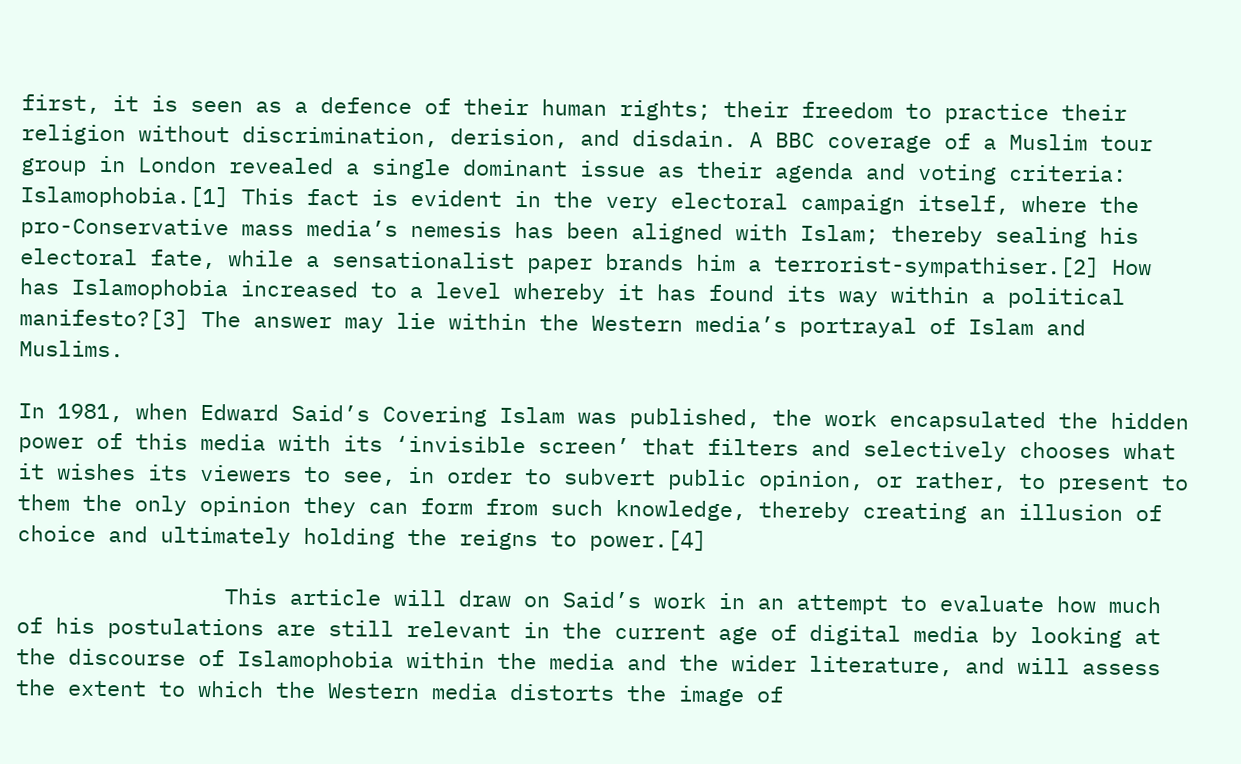first, it is seen as a defence of their human rights; their freedom to practice their religion without discrimination, derision, and disdain. A BBC coverage of a Muslim tour group in London revealed a single dominant issue as their agenda and voting criteria: Islamophobia.[1] This fact is evident in the very electoral campaign itself, where the pro-Conservative mass media’s nemesis has been aligned with Islam; thereby sealing his electoral fate, while a sensationalist paper brands him a terrorist-sympathiser.[2] How has Islamophobia increased to a level whereby it has found its way within a political manifesto?[3] The answer may lie within the Western media’s portrayal of Islam and Muslims.

In 1981, when Edward Said’s Covering Islam was published, the work encapsulated the hidden power of this media with its ‘invisible screen’ that filters and selectively chooses what it wishes its viewers to see, in order to subvert public opinion, or rather, to present to them the only opinion they can form from such knowledge, thereby creating an illusion of choice and ultimately holding the reigns to power.[4]

                This article will draw on Said’s work in an attempt to evaluate how much of his postulations are still relevant in the current age of digital media by looking at the discourse of Islamophobia within the media and the wider literature, and will assess the extent to which the Western media distorts the image of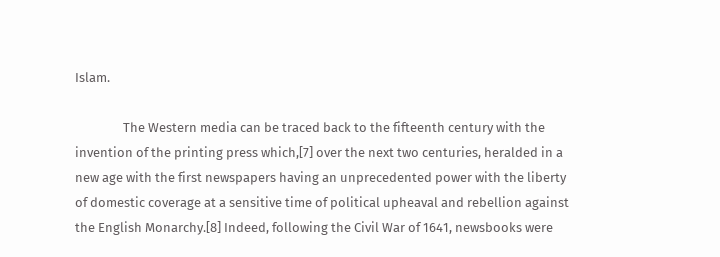Islam.

                The Western media can be traced back to the fifteenth century with the invention of the printing press which,[7] over the next two centuries, heralded in a new age with the first newspapers having an unprecedented power with the liberty of domestic coverage at a sensitive time of political upheaval and rebellion against the English Monarchy.[8] Indeed, following the Civil War of 1641, newsbooks were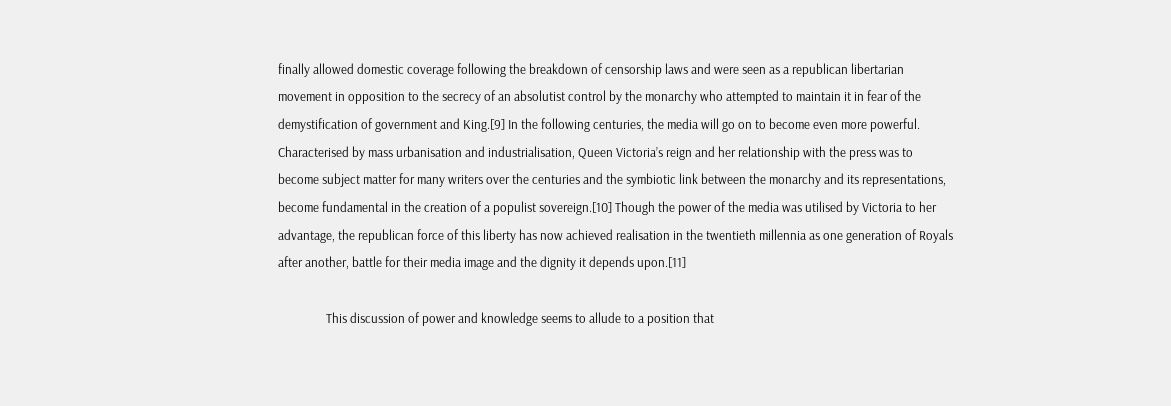finally allowed domestic coverage following the breakdown of censorship laws and were seen as a republican libertarian movement in opposition to the secrecy of an absolutist control by the monarchy who attempted to maintain it in fear of the demystification of government and King.[9] In the following centuries, the media will go on to become even more powerful. Characterised by mass urbanisation and industrialisation, Queen Victoria’s reign and her relationship with the press was to become subject matter for many writers over the centuries and the symbiotic link between the monarchy and its representations, become fundamental in the creation of a populist sovereign.[10] Though the power of the media was utilised by Victoria to her advantage, the republican force of this liberty has now achieved realisation in the twentieth millennia as one generation of Royals after another, battle for their media image and the dignity it depends upon.[11]

                This discussion of power and knowledge seems to allude to a position that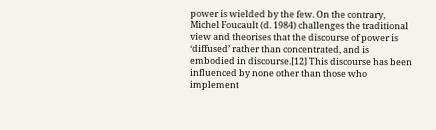power is wielded by the few. On the contrary, Michel Foucault (d. 1984) challenges the traditional view and theorises that the discourse of power is ‘diffused’ rather than concentrated, and is embodied in discourse.[12] This discourse has been influenced by none other than those who implement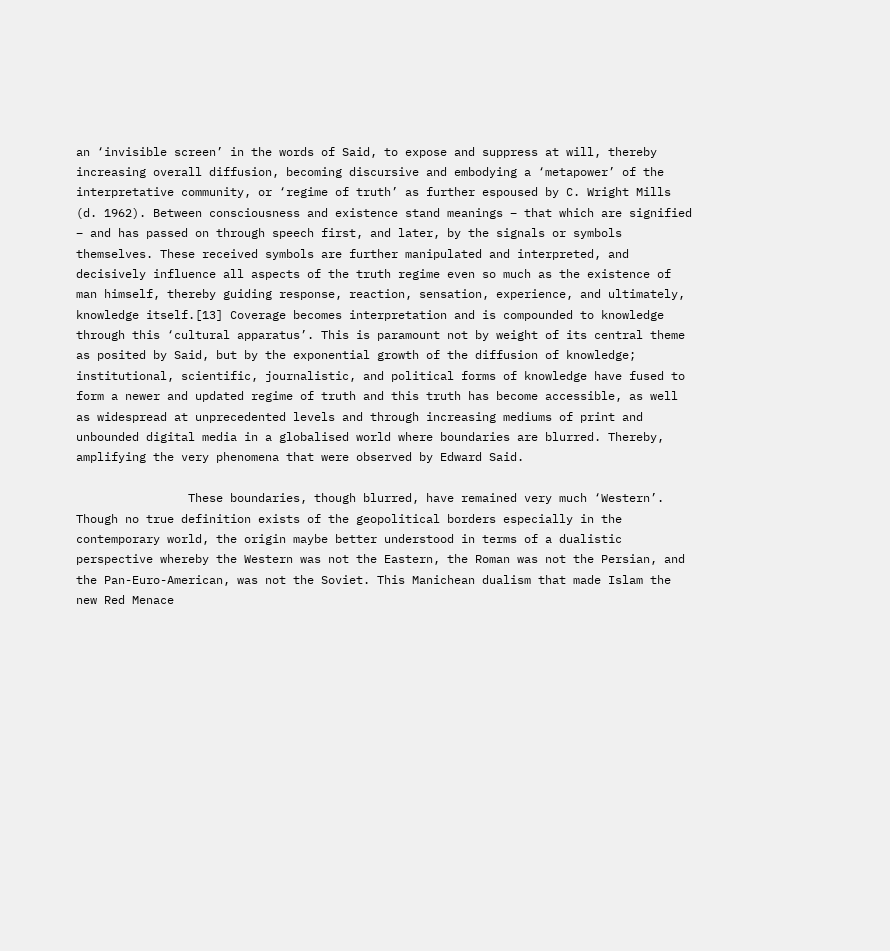an ‘invisible screen’ in the words of Said, to expose and suppress at will, thereby increasing overall diffusion, becoming discursive and embodying a ‘metapower’ of the interpretative community, or ‘regime of truth’ as further espoused by C. Wright Mills (d. 1962). Between consciousness and existence stand meanings – that which are signified – and has passed on through speech first, and later, by the signals or symbols themselves. These received symbols are further manipulated and interpreted, and decisively influence all aspects of the truth regime even so much as the existence of man himself, thereby guiding response, reaction, sensation, experience, and ultimately, knowledge itself.[13] Coverage becomes interpretation and is compounded to knowledge through this ‘cultural apparatus’. This is paramount not by weight of its central theme as posited by Said, but by the exponential growth of the diffusion of knowledge; institutional, scientific, journalistic, and political forms of knowledge have fused to form a newer and updated regime of truth and this truth has become accessible, as well as widespread at unprecedented levels and through increasing mediums of print and unbounded digital media in a globalised world where boundaries are blurred. Thereby, amplifying the very phenomena that were observed by Edward Said.

                These boundaries, though blurred, have remained very much ‘Western’. Though no true definition exists of the geopolitical borders especially in the contemporary world, the origin maybe better understood in terms of a dualistic perspective whereby the Western was not the Eastern, the Roman was not the Persian, and the Pan-Euro-American, was not the Soviet. This Manichean dualism that made Islam the new Red Menace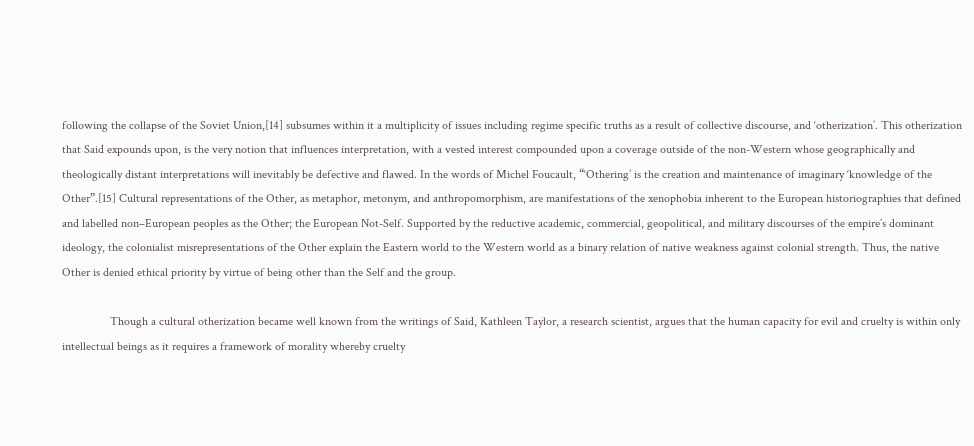following the collapse of the Soviet Union,[14] subsumes within it a multiplicity of issues including regime specific truths as a result of collective discourse, and ‘otherization’. This otherization that Said expounds upon, is the very notion that influences interpretation, with a vested interest compounded upon a coverage outside of the non-Western whose geographically and theologically distant interpretations will inevitably be defective and flawed. In the words of Michel Foucault, “‘Othering’ is the creation and maintenance of imaginary ‘knowledge of the Other”.[15] Cultural representations of the Other, as metaphor, metonym, and anthropomorphism, are manifestations of the xenophobia inherent to the European historiographies that defined and labelled non–European peoples as the Other; the European Not-Self. Supported by the reductive academic, commercial, geopolitical, and military discourses of the empire’s dominant ideology, the colonialist misrepresentations of the Other explain the Eastern world to the Western world as a binary relation of native weakness against colonial strength. Thus, the native Other is denied ethical priority by virtue of being other than the Self and the group.

                Though a cultural otherization became well known from the writings of Said, Kathleen Taylor, a research scientist, argues that the human capacity for evil and cruelty is within only intellectual beings as it requires a framework of morality whereby cruelty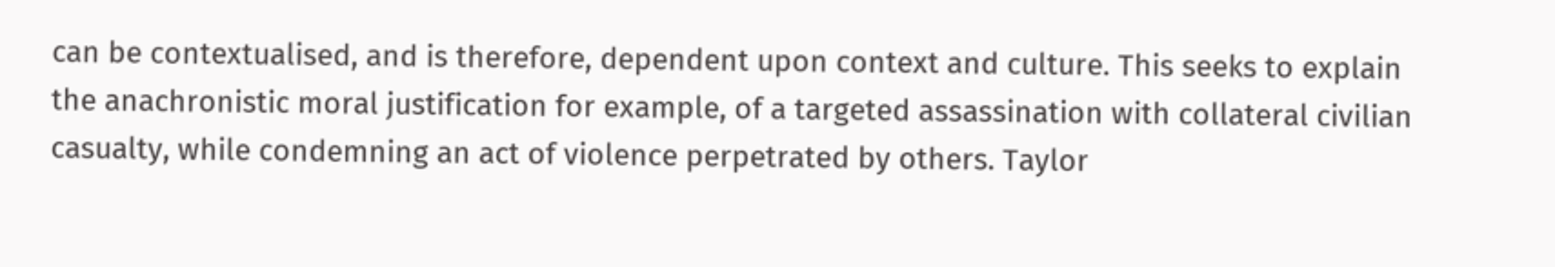can be contextualised, and is therefore, dependent upon context and culture. This seeks to explain the anachronistic moral justification for example, of a targeted assassination with collateral civilian casualty, while condemning an act of violence perpetrated by others. Taylor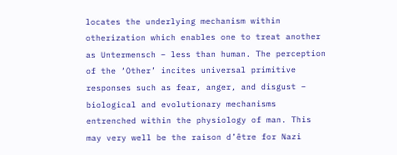locates the underlying mechanism within otherization which enables one to treat another as Untermensch – less than human. The perception of the ‘Other’ incites universal primitive responses such as fear, anger, and disgust – biological and evolutionary mechanisms entrenched within the physiology of man. This may very well be the raison d’être for Nazi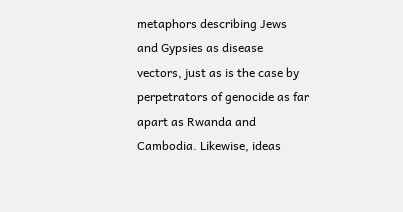metaphors describing Jews and Gypsies as disease vectors, just as is the case by perpetrators of genocide as far apart as Rwanda and Cambodia. Likewise, ideas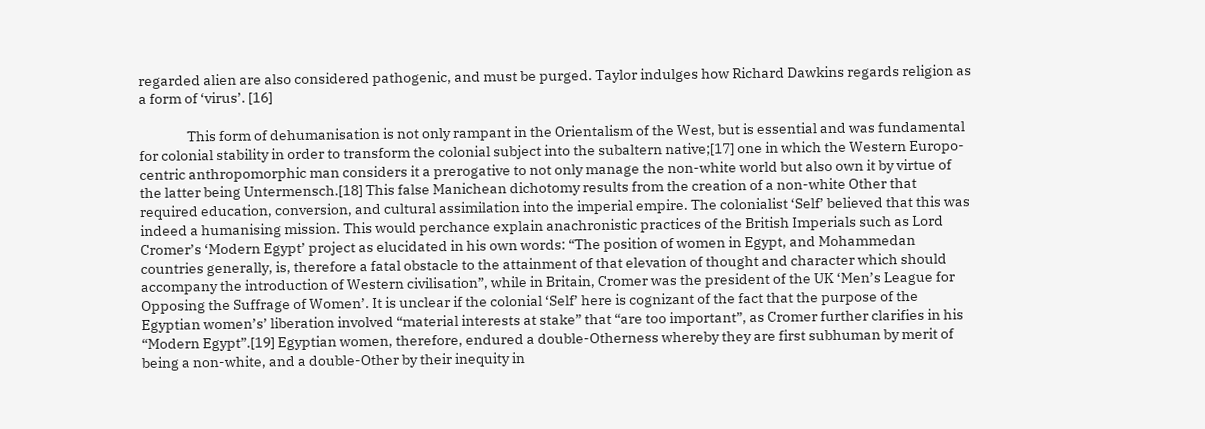regarded alien are also considered pathogenic, and must be purged. Taylor indulges how Richard Dawkins regards religion as a form of ‘virus’. [16]

                This form of dehumanisation is not only rampant in the Orientalism of the West, but is essential and was fundamental for colonial stability in order to transform the colonial subject into the subaltern native;[17] one in which the Western Europo-centric anthropomorphic man considers it a prerogative to not only manage the non-white world but also own it by virtue of the latter being Untermensch.[18] This false Manichean dichotomy results from the creation of a non-white Other that required education, conversion, and cultural assimilation into the imperial empire. The colonialist ‘Self’ believed that this was indeed a humanising mission. This would perchance explain anachronistic practices of the British Imperials such as Lord Cromer’s ‘Modern Egypt’ project as elucidated in his own words: “The position of women in Egypt, and Mohammedan countries generally, is, therefore a fatal obstacle to the attainment of that elevation of thought and character which should accompany the introduction of Western civilisation”, while in Britain, Cromer was the president of the UK ‘Men’s League for Opposing the Suffrage of Women’. It is unclear if the colonial ‘Self’ here is cognizant of the fact that the purpose of the Egyptian women’s’ liberation involved “material interests at stake” that “are too important”, as Cromer further clarifies in his “Modern Egypt”.[19] Egyptian women, therefore, endured a double-Otherness whereby they are first subhuman by merit of being a non-white, and a double-Other by their inequity in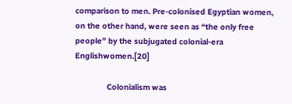comparison to men. Pre-colonised Egyptian women, on the other hand, were seen as “the only free people” by the subjugated colonial-era Englishwomen.[20]

                Colonialism was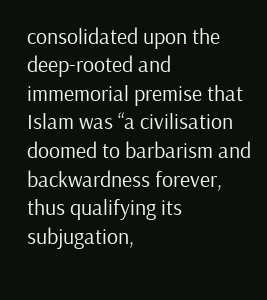consolidated upon the deep-rooted and immemorial premise that Islam was “a civilisation doomed to barbarism and backwardness forever, thus qualifying its subjugation,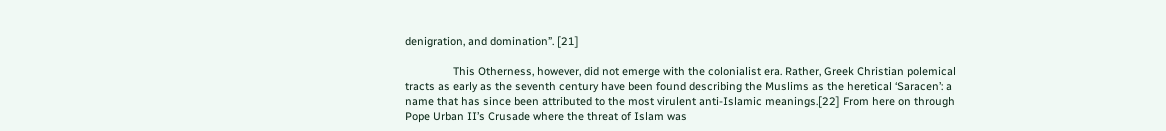denigration, and domination”. [21]

                This Otherness, however, did not emerge with the colonialist era. Rather, Greek Christian polemical tracts as early as the seventh century have been found describing the Muslims as the heretical ‘Saracen’: a name that has since been attributed to the most virulent anti-Islamic meanings.[22] From here on through Pope Urban II’s Crusade where the threat of Islam was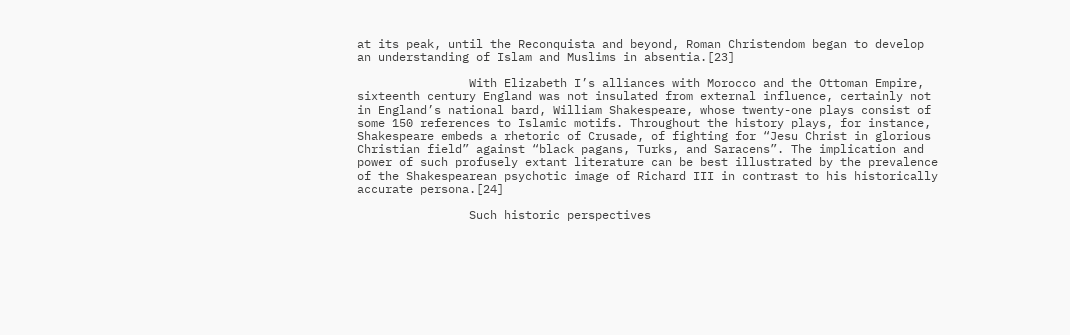at its peak, until the Reconquista and beyond, Roman Christendom began to develop an understanding of Islam and Muslims in absentia.[23]

                With Elizabeth I’s alliances with Morocco and the Ottoman Empire, sixteenth century England was not insulated from external influence, certainly not in England’s national bard, William Shakespeare, whose twenty-one plays consist of some 150 references to Islamic motifs. Throughout the history plays, for instance, Shakespeare embeds a rhetoric of Crusade, of fighting for “Jesu Christ in glorious Christian field” against “black pagans, Turks, and Saracens”. The implication and power of such profusely extant literature can be best illustrated by the prevalence of the Shakespearean psychotic image of Richard III in contrast to his historically accurate persona.[24]

                Such historic perspectives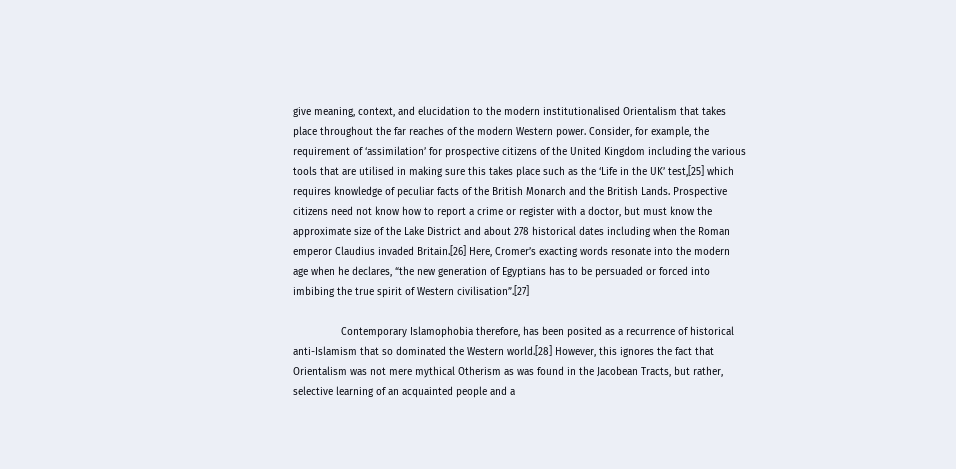give meaning, context, and elucidation to the modern institutionalised Orientalism that takes place throughout the far reaches of the modern Western power. Consider, for example, the requirement of ‘assimilation’ for prospective citizens of the United Kingdom including the various tools that are utilised in making sure this takes place such as the ‘Life in the UK’ test,[25] which requires knowledge of peculiar facts of the British Monarch and the British Lands. Prospective citizens need not know how to report a crime or register with a doctor, but must know the approximate size of the Lake District and about 278 historical dates including when the Roman emperor Claudius invaded Britain.[26] Here, Cromer’s exacting words resonate into the modern age when he declares, “the new generation of Egyptians has to be persuaded or forced into imbibing the true spirit of Western civilisation”.[27]

                Contemporary Islamophobia therefore, has been posited as a recurrence of historical anti-Islamism that so dominated the Western world.[28] However, this ignores the fact that Orientalism was not mere mythical Otherism as was found in the Jacobean Tracts, but rather, selective learning of an acquainted people and a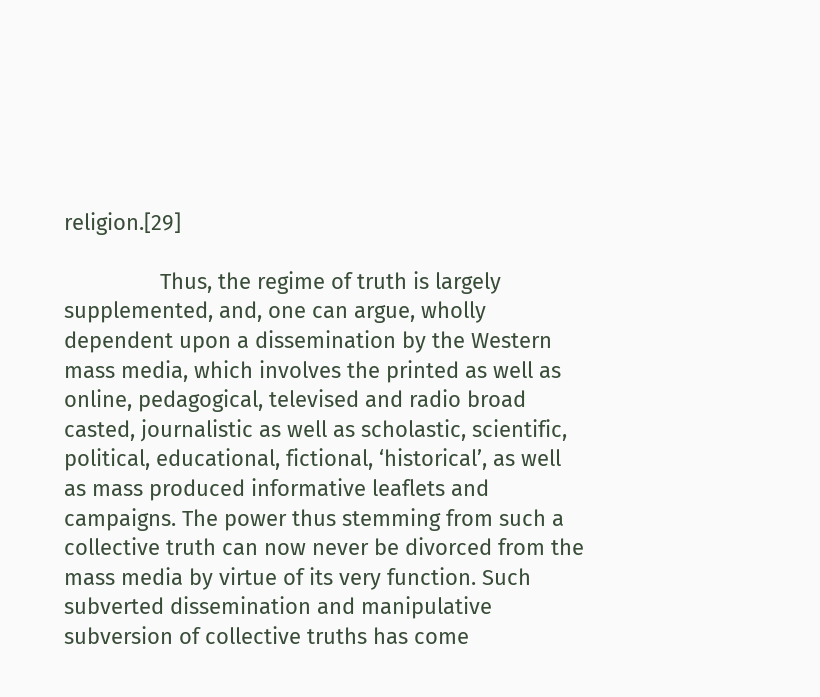religion.[29]

                Thus, the regime of truth is largely supplemented, and, one can argue, wholly dependent upon a dissemination by the Western mass media, which involves the printed as well as online, pedagogical, televised and radio broad casted, journalistic as well as scholastic, scientific, political, educational, fictional, ‘historical’, as well as mass produced informative leaflets and campaigns. The power thus stemming from such a collective truth can now never be divorced from the mass media by virtue of its very function. Such subverted dissemination and manipulative subversion of collective truths has come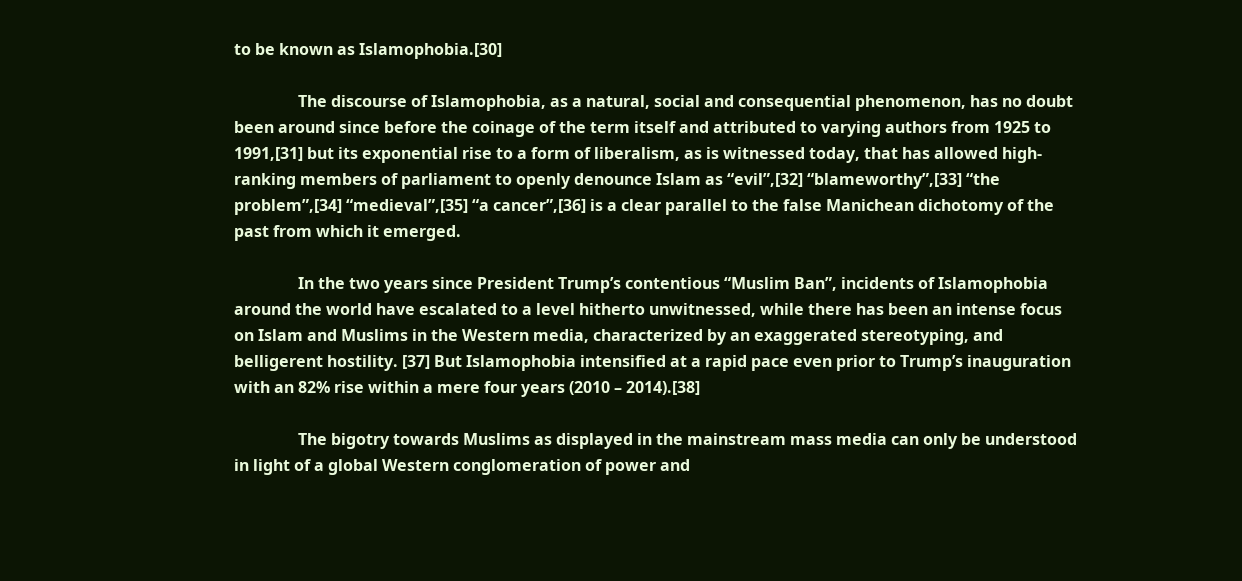to be known as Islamophobia.[30]

                The discourse of Islamophobia, as a natural, social and consequential phenomenon, has no doubt been around since before the coinage of the term itself and attributed to varying authors from 1925 to 1991,[31] but its exponential rise to a form of liberalism, as is witnessed today, that has allowed high-ranking members of parliament to openly denounce Islam as “evil”,[32] “blameworthy”,[33] “the problem”,[34] “medieval”,[35] “a cancer”,[36] is a clear parallel to the false Manichean dichotomy of the past from which it emerged.

                In the two years since President Trump’s contentious “Muslim Ban”, incidents of Islamophobia around the world have escalated to a level hitherto unwitnessed, while there has been an intense focus on Islam and Muslims in the Western media, characterized by an exaggerated stereotyping, and belligerent hostility. [37] But Islamophobia intensified at a rapid pace even prior to Trump’s inauguration with an 82% rise within a mere four years (2010 – 2014).[38]

                The bigotry towards Muslims as displayed in the mainstream mass media can only be understood in light of a global Western conglomeration of power and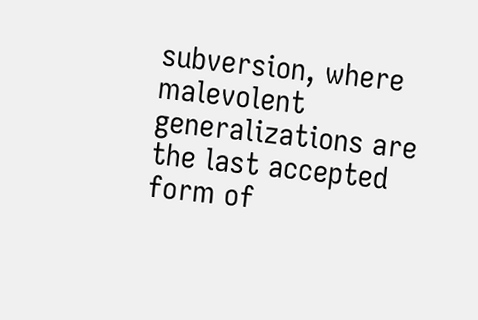subversion, where malevolent generalizations are the last accepted form of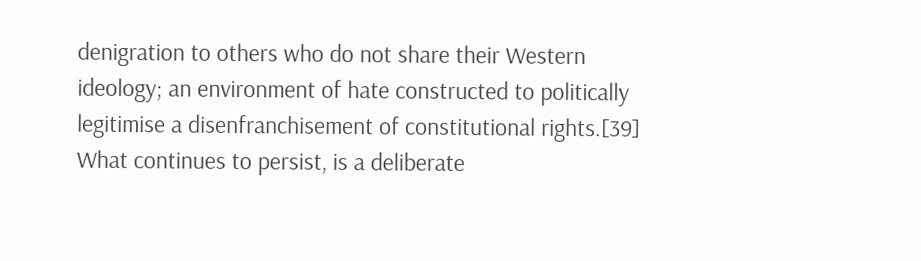denigration to others who do not share their Western ideology; an environment of hate constructed to politically legitimise a disenfranchisement of constitutional rights.[39] What continues to persist, is a deliberate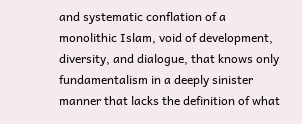and systematic conflation of a monolithic Islam, void of development, diversity, and dialogue, that knows only fundamentalism in a deeply sinister manner that lacks the definition of what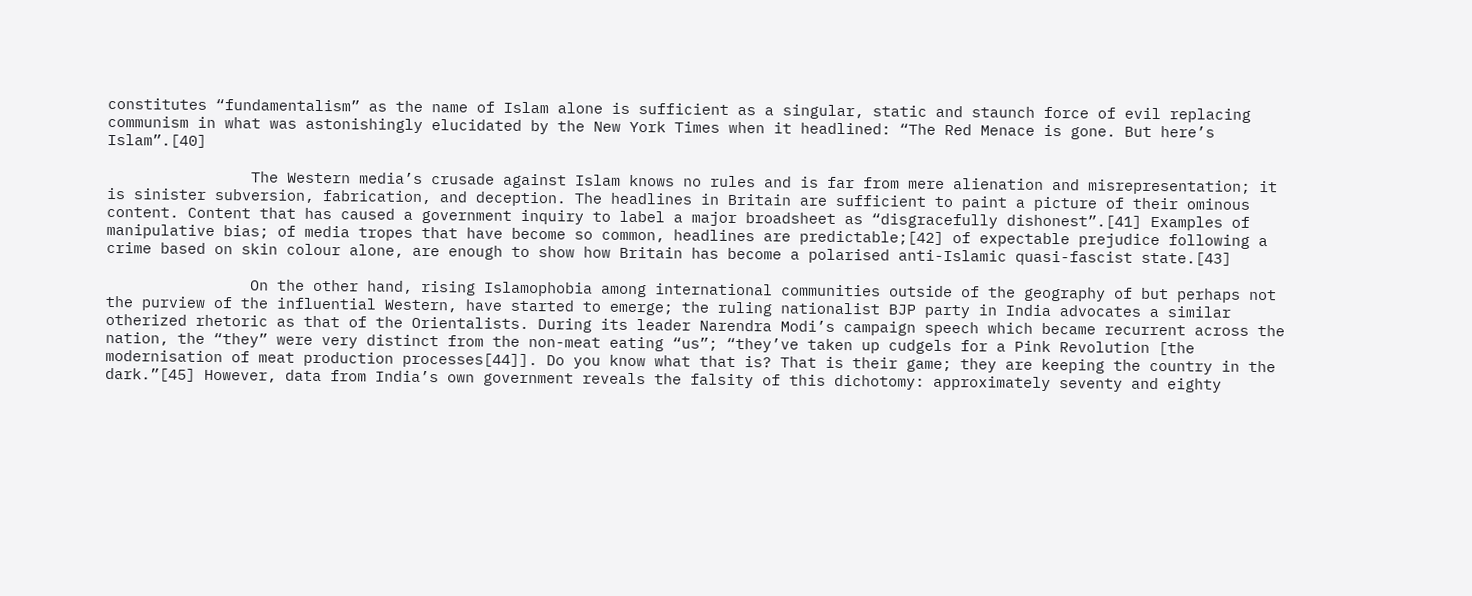constitutes “fundamentalism” as the name of Islam alone is sufficient as a singular, static and staunch force of evil replacing communism in what was astonishingly elucidated by the New York Times when it headlined: “The Red Menace is gone. But here’s Islam”.[40]

                The Western media’s crusade against Islam knows no rules and is far from mere alienation and misrepresentation; it is sinister subversion, fabrication, and deception. The headlines in Britain are sufficient to paint a picture of their ominous content. Content that has caused a government inquiry to label a major broadsheet as “disgracefully dishonest”.[41] Examples of manipulative bias; of media tropes that have become so common, headlines are predictable;[42] of expectable prejudice following a crime based on skin colour alone, are enough to show how Britain has become a polarised anti-Islamic quasi-fascist state.[43]

                On the other hand, rising Islamophobia among international communities outside of the geography of but perhaps not the purview of the influential Western, have started to emerge; the ruling nationalist BJP party in India advocates a similar otherized rhetoric as that of the Orientalists. During its leader Narendra Modi’s campaign speech which became recurrent across the nation, the “they” were very distinct from the non-meat eating “us”; “they’ve taken up cudgels for a Pink Revolution [the modernisation of meat production processes[44]]. Do you know what that is? That is their game; they are keeping the country in the dark.”[45] However, data from India’s own government reveals the falsity of this dichotomy: approximately seventy and eighty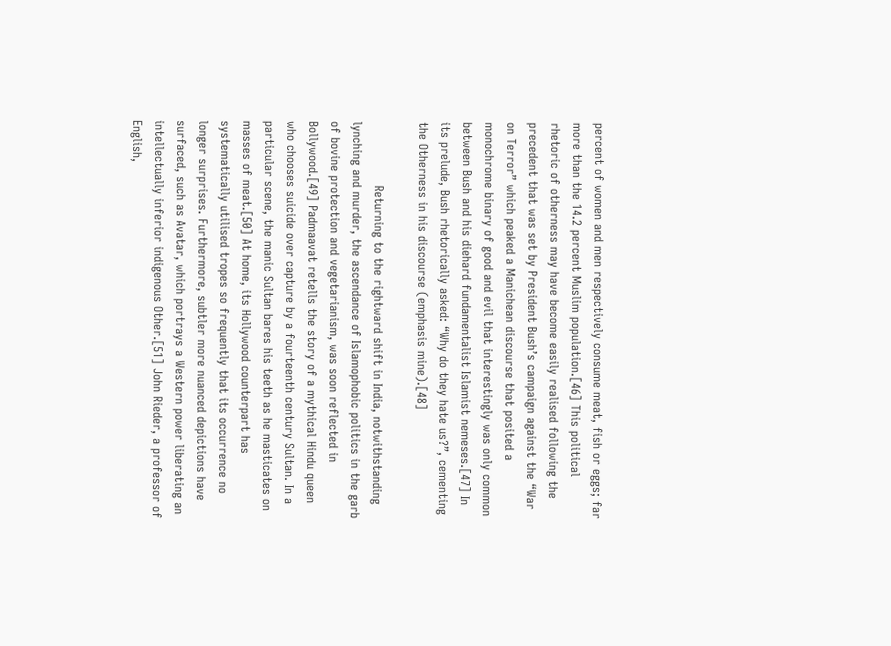percent of women and men respectively consume meat, fish or eggs; far more than the 14.2 percent Muslim population.[46] This political rhetoric of otherness may have become easily realised following the precedent that was set by President Bush’s campaign against the “War on Terror” which peaked a Manichean discourse that posited a monochrome binary of good and evil that interestingly was only common between Bush and his diehard fundamentalist Islamist nemeses.[47] In its prelude, Bush rhetorically asked: “Why do they hate us?”, cementing the Otherness in his discourse (emphasis mine).[48]

                Returning to the rightward shift in India, notwithstanding lynching and murder, the ascendance of Islamophobic politics in the garb of bovine protection and vegetarianism, was soon reflected in Bollywood.[49] Padmaavat retells the story of a mythical Hindu queen who chooses suicide over capture by a fourteenth century Sultan. In a particular scene, the manic Sultan bares his teeth as he masticates on masses of meat.[50] At home, its Hollywood counterpart has systematically utilised tropes so frequently that its occurrence no longer surprises. Furthermore, subtler more nuanced depictions have surfaced, such as Avatar, which portrays a Western power liberating an intellectually inferior indigenous Other.[51] John Rieder, a professor of English,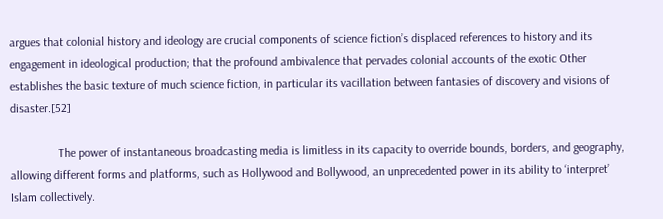argues that colonial history and ideology are crucial components of science fiction’s displaced references to history and its engagement in ideological production; that the profound ambivalence that pervades colonial accounts of the exotic Other establishes the basic texture of much science fiction, in particular its vacillation between fantasies of discovery and visions of disaster.[52]

                The power of instantaneous broadcasting media is limitless in its capacity to override bounds, borders, and geography, allowing different forms and platforms, such as Hollywood and Bollywood, an unprecedented power in its ability to ‘interpret’ Islam collectively.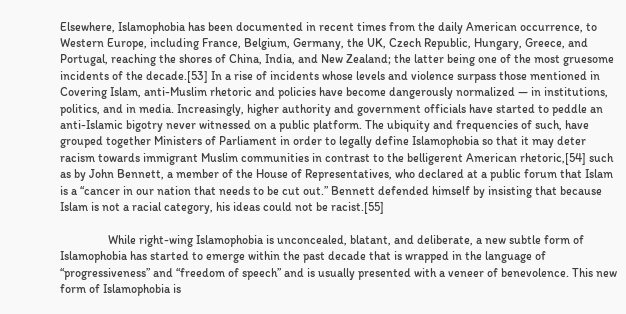Elsewhere, Islamophobia has been documented in recent times from the daily American occurrence, to Western Europe, including France, Belgium, Germany, the UK, Czech Republic, Hungary, Greece, and Portugal, reaching the shores of China, India, and New Zealand; the latter being one of the most gruesome incidents of the decade.[53] In a rise of incidents whose levels and violence surpass those mentioned in Covering Islam, anti-Muslim rhetoric and policies have become dangerously normalized ― in institutions, politics, and in media. Increasingly, higher authority and government officials have started to peddle an anti-Islamic bigotry never witnessed on a public platform. The ubiquity and frequencies of such, have grouped together Ministers of Parliament in order to legally define Islamophobia so that it may deter racism towards immigrant Muslim communities in contrast to the belligerent American rhetoric,[54] such as by John Bennett, a member of the House of Representatives, who declared at a public forum that Islam is a “cancer in our nation that needs to be cut out.” Bennett defended himself by insisting that because Islam is not a racial category, his ideas could not be racist.[55]

                While right-wing Islamophobia is unconcealed, blatant, and deliberate, a new subtle form of Islamophobia has started to emerge within the past decade that is wrapped in the language of “progressiveness” and “freedom of speech” and is usually presented with a veneer of benevolence. This new form of Islamophobia is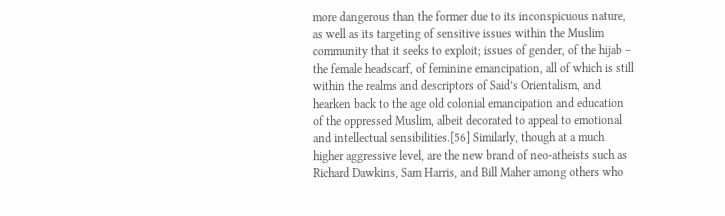more dangerous than the former due to its inconspicuous nature, as well as its targeting of sensitive issues within the Muslim community that it seeks to exploit; issues of gender, of the hijab – the female headscarf, of feminine emancipation, all of which is still within the realms and descriptors of Said’s Orientalism, and hearken back to the age old colonial emancipation and education of the oppressed Muslim, albeit decorated to appeal to emotional and intellectual sensibilities.[56] Similarly, though at a much higher aggressive level, are the new brand of neo-atheists such as Richard Dawkins, Sam Harris, and Bill Maher among others who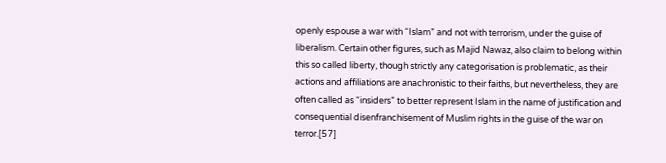openly espouse a war with “Islam” and not with terrorism, under the guise of liberalism. Certain other figures, such as Majid Nawaz, also claim to belong within this so called liberty, though strictly any categorisation is problematic, as their actions and affiliations are anachronistic to their faiths, but nevertheless, they are often called as “insiders” to better represent Islam in the name of justification and consequential disenfranchisement of Muslim rights in the guise of the war on terror.[57]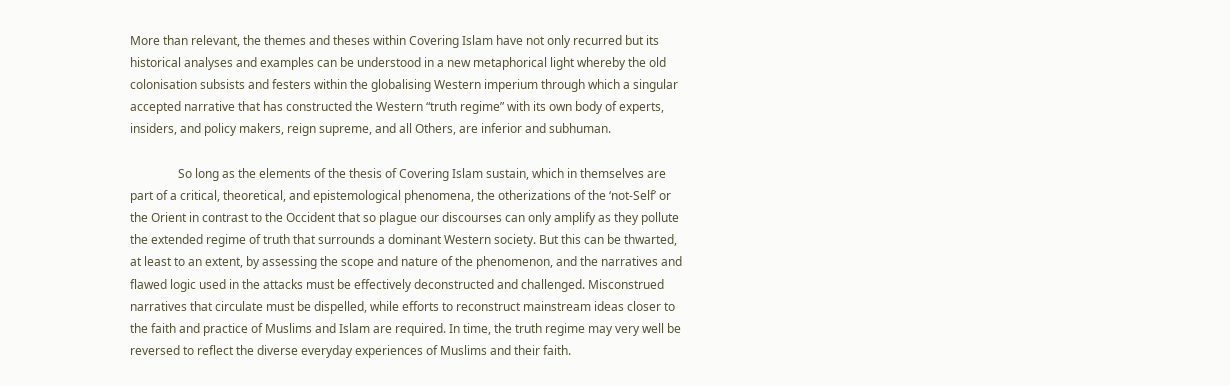More than relevant, the themes and theses within Covering Islam have not only recurred but its historical analyses and examples can be understood in a new metaphorical light whereby the old colonisation subsists and festers within the globalising Western imperium through which a singular accepted narrative that has constructed the Western “truth regime” with its own body of experts, insiders, and policy makers, reign supreme, and all Others, are inferior and subhuman.

                So long as the elements of the thesis of Covering Islam sustain, which in themselves are part of a critical, theoretical, and epistemological phenomena, the otherizations of the ‘not-Self’ or the Orient in contrast to the Occident that so plague our discourses can only amplify as they pollute the extended regime of truth that surrounds a dominant Western society. But this can be thwarted, at least to an extent, by assessing the scope and nature of the phenomenon, and the narratives and flawed logic used in the attacks must be effectively deconstructed and challenged. Misconstrued narratives that circulate must be dispelled, while efforts to reconstruct mainstream ideas closer to the faith and practice of Muslims and Islam are required. In time, the truth regime may very well be reversed to reflect the diverse everyday experiences of Muslims and their faith.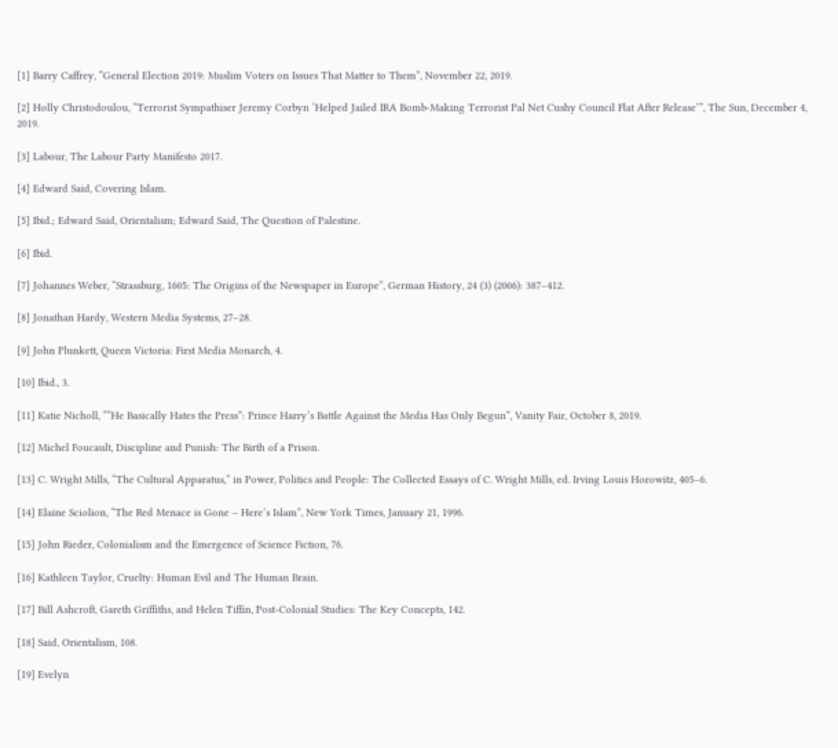[1] Barry Caffrey, “General Election 2019: Muslim Voters on Issues That Matter to Them”, November 22, 2019.

[2] Holly Christodoulou, “Terrorist Sympathiser Jeremy Corbyn ‘Helped Jailed IRA Bomb-Making Terrorist Pal Net Cushy Council Flat After Release’”, The Sun, December 4, 2019.

[3] Labour, The Labour Party Manifesto 2017.

[4] Edward Said, Covering Islam.

[5] Ibid.; Edward Said, Orientalism; Edward Said, The Question of Palestine.

[6] Ibid.

[7] Johannes Weber, “Strassburg, 1605: The Origins of the Newspaper in Europe”, German History, 24 (3) (2006): 387–412.

[8] Jonathan Hardy, Western Media Systems, 27–28.

[9] John Plunkett, Queen Victoria: First Media Monarch, 4.

[10] Ibid., 3.

[11] Katie Nicholl, ““He Basically Hates the Press”: Prince Harry’s Battle Against the Media Has Only Begun”, Vanity Fair, October 8, 2019.

[12] Michel Foucault, Discipline and Punish: The Birth of a Prison.

[13] C. Wright Mills, “The Cultural Apparatus,” in Power, Politics and People: The Collected Essays of C. Wright Mills, ed. Irving Louis Horowitz, 405–6.

[14] Elaine Sciolion, “The Red Menace is Gone – Here’s Islam”, New York Times, January 21, 1996.

[15] John Rieder, Colonialism and the Emergence of Science Fiction, 76.

[16] Kathleen Taylor, Cruelty: Human Evil and The Human Brain.

[17] Bill Ashcroft, Gareth Griffiths, and Helen Tiffin, Post-Colonial Studies: The Key Concepts, 142.

[18] Said, Orientalism, 108.

[19] Evelyn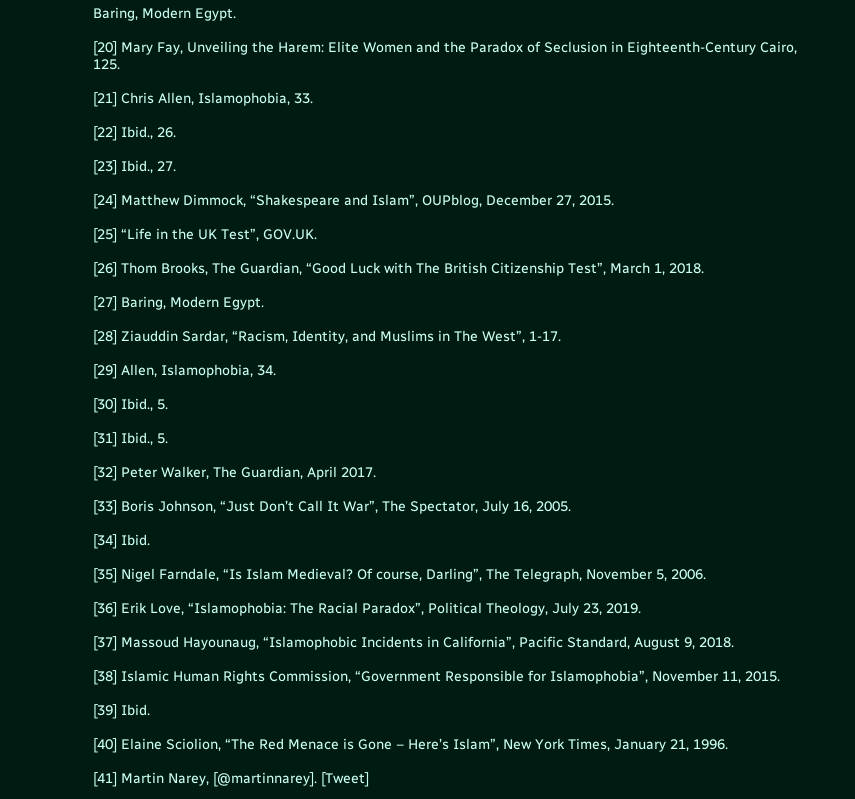Baring, Modern Egypt.

[20] Mary Fay, Unveiling the Harem: Elite Women and the Paradox of Seclusion in Eighteenth-Century Cairo, 125.

[21] Chris Allen, Islamophobia, 33.

[22] Ibid., 26.

[23] Ibid., 27.

[24] Matthew Dimmock, “Shakespeare and Islam”, OUPblog, December 27, 2015.

[25] “Life in the UK Test”, GOV.UK.

[26] Thom Brooks, The Guardian, “Good Luck with The British Citizenship Test”, March 1, 2018.

[27] Baring, Modern Egypt.

[28] Ziauddin Sardar, “Racism, Identity, and Muslims in The West”, 1-17.

[29] Allen, Islamophobia, 34.

[30] Ibid., 5.

[31] Ibid., 5.

[32] Peter Walker, The Guardian, April 2017.

[33] Boris Johnson, “Just Don’t Call It War”, The Spectator, July 16, 2005.

[34] Ibid.

[35] Nigel Farndale, “Is Islam Medieval? Of course, Darling”, The Telegraph, November 5, 2006.

[36] Erik Love, “Islamophobia: The Racial Paradox”, Political Theology, July 23, 2019.

[37] Massoud Hayounaug, “Islamophobic Incidents in California”, Pacific Standard, August 9, 2018.

[38] Islamic Human Rights Commission, “Government Responsible for Islamophobia”, November 11, 2015.

[39] Ibid.

[40] Elaine Sciolion, “The Red Menace is Gone – Here’s Islam”, New York Times, January 21, 1996.

[41] Martin Narey, [@martinnarey]. [Tweet]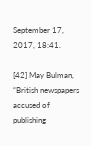September 17, 2017, 18:41.

[42] May Bulman, “British newspapers accused of publishing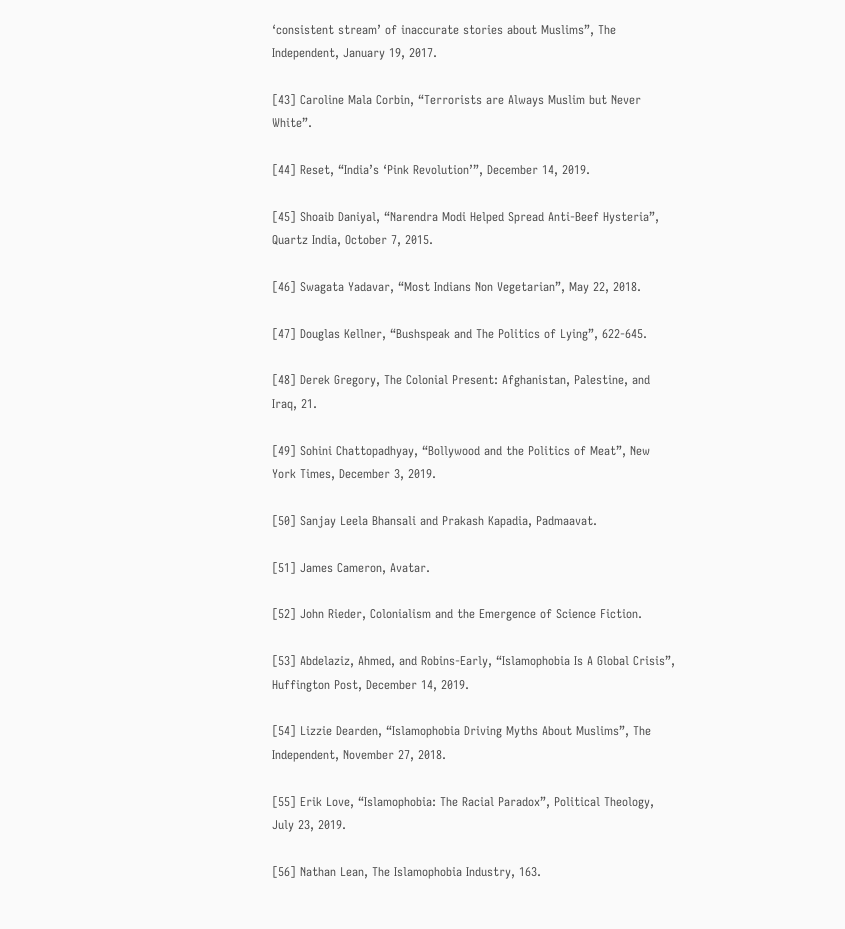‘consistent stream’ of inaccurate stories about Muslims”, The Independent, January 19, 2017.

[43] Caroline Mala Corbin, “Terrorists are Always Muslim but Never White”.

[44] Reset, “India’s ‘Pink Revolution’”, December 14, 2019.

[45] Shoaib Daniyal, “Narendra Modi Helped Spread Anti-Beef Hysteria”, Quartz India, October 7, 2015.

[46] Swagata Yadavar, “Most Indians Non Vegetarian”, May 22, 2018.

[47] Douglas Kellner, “Bushspeak and The Politics of Lying”, 622-645.

[48] Derek Gregory, The Colonial Present: Afghanistan, Palestine, and Iraq, 21.

[49] Sohini Chattopadhyay, “Bollywood and the Politics of Meat”, New York Times, December 3, 2019.

[50] Sanjay Leela Bhansali and Prakash Kapadia, Padmaavat.

[51] James Cameron, Avatar.

[52] John Rieder, Colonialism and the Emergence of Science Fiction.

[53] Abdelaziz, Ahmed, and Robins-Early, “Islamophobia Is A Global Crisis”, Huffington Post, December 14, 2019.

[54] Lizzie Dearden, “Islamophobia Driving Myths About Muslims”, The Independent, November 27, 2018.

[55] Erik Love, “Islamophobia: The Racial Paradox”, Political Theology, July 23, 2019.

[56] Nathan Lean, The Islamophobia Industry, 163.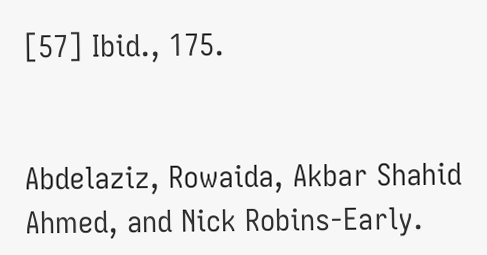[57] Ibid., 175.


Abdelaziz, Rowaida, Akbar Shahid Ahmed, and Nick Robins-Early.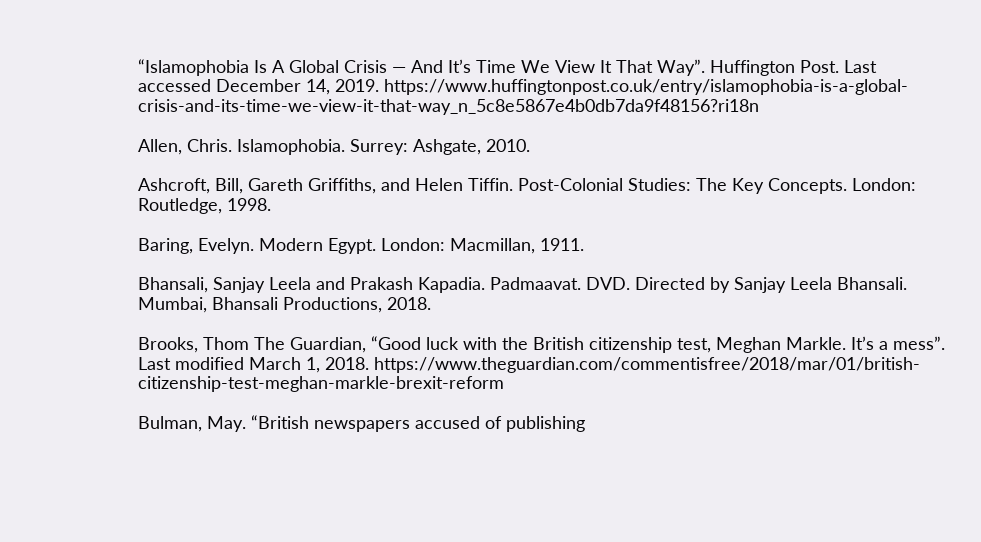“Islamophobia Is A Global Crisis — And It’s Time We View It That Way”. Huffington Post. Last accessed December 14, 2019. https://www.huffingtonpost.co.uk/entry/islamophobia-is-a-global-crisis-and-its-time-we-view-it-that-way_n_5c8e5867e4b0db7da9f48156?ri18n

Allen, Chris. Islamophobia. Surrey: Ashgate, 2010.

Ashcroft, Bill, Gareth Griffiths, and Helen Tiffin. Post-Colonial Studies: The Key Concepts. London: Routledge, 1998.

Baring, Evelyn. Modern Egypt. London: Macmillan, 1911.

Bhansali, Sanjay Leela and Prakash Kapadia. Padmaavat. DVD. Directed by Sanjay Leela Bhansali. Mumbai, Bhansali Productions, 2018.

Brooks, Thom The Guardian, “Good luck with the British citizenship test, Meghan Markle. It’s a mess”. Last modified March 1, 2018. https://www.theguardian.com/commentisfree/2018/mar/01/british-citizenship-test-meghan-markle-brexit-reform

Bulman, May. “British newspapers accused of publishing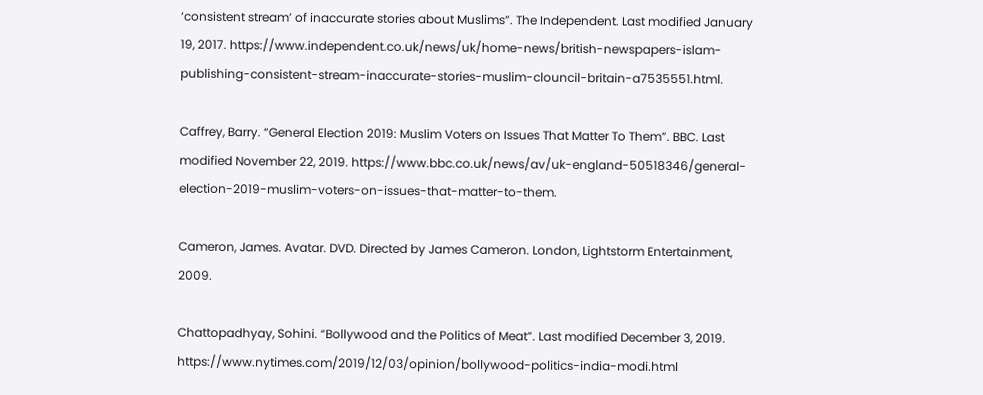‘consistent stream’ of inaccurate stories about Muslims”. The Independent. Last modified January 19, 2017. https://www.independent.co.uk/news/uk/home-news/british-newspapers-islam-publishing-consistent-stream-inaccurate-stories-muslim-clouncil-britain-a7535551.html.

Caffrey, Barry. “General Election 2019: Muslim Voters on Issues That Matter To Them”. BBC. Last modified November 22, 2019. https://www.bbc.co.uk/news/av/uk-england-50518346/general-election-2019-muslim-voters-on-issues-that-matter-to-them.

Cameron, James. Avatar. DVD. Directed by James Cameron. London, Lightstorm Entertainment, 2009.

Chattopadhyay, Sohini. “Bollywood and the Politics of Meat”. Last modified December 3, 2019. https://www.nytimes.com/2019/12/03/opinion/bollywood-politics-india-modi.html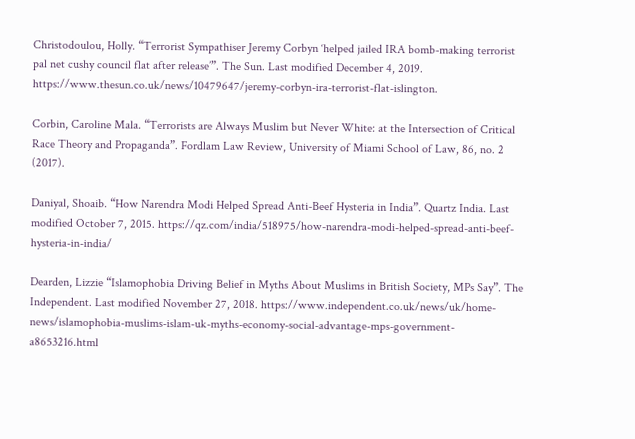Christodoulou, Holly. “Terrorist Sympathiser Jeremy Corbyn ‘helped jailed IRA bomb-making terrorist pal net cushy council flat after release’”. The Sun. Last modified December 4, 2019. https://www.thesun.co.uk/news/10479647/jeremy-corbyn-ira-terrorist-flat-islington.

Corbin, Caroline Mala. “Terrorists are Always Muslim but Never White: at the Intersection of Critical Race Theory and Propaganda”. Fordlam Law Review, University of Miami School of Law, 86, no. 2 (2017).

Daniyal, Shoaib. “How Narendra Modi Helped Spread Anti-Beef Hysteria in India”. Quartz India. Last modified October 7, 2015. https://qz.com/india/518975/how-narendra-modi-helped-spread-anti-beef-hysteria-in-india/

Dearden, Lizzie “Islamophobia Driving Belief in Myths About Muslims in British Society, MPs Say”. The Independent. Last modified November 27, 2018. https://www.independent.co.uk/news/uk/home-news/islamophobia-muslims-islam-uk-myths-economy-social-advantage-mps-government-a8653216.html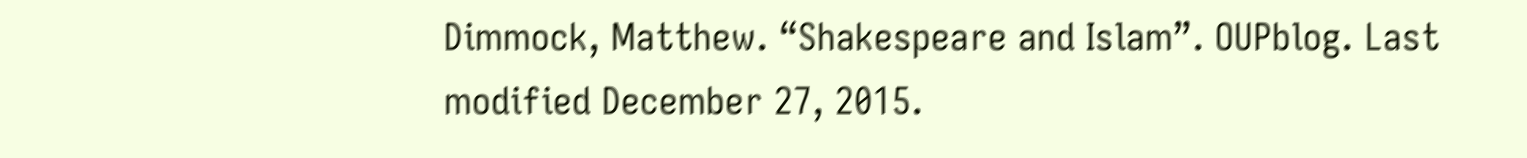Dimmock, Matthew. “Shakespeare and Islam”. OUPblog. Last modified December 27, 2015.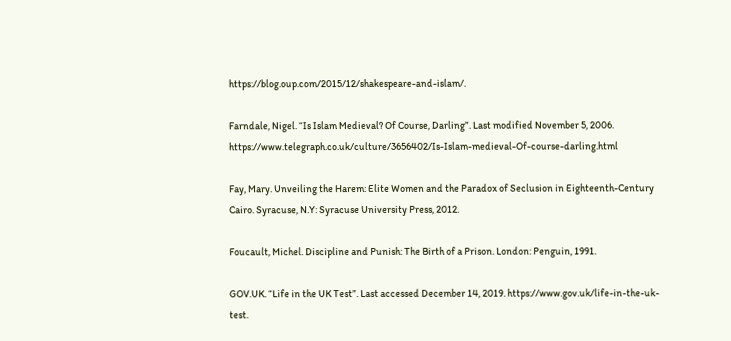https://blog.oup.com/2015/12/shakespeare-and-islam/.

Farndale, Nigel. “Is Islam Medieval? Of Course, Darling”. Last modified November 5, 2006. https://www.telegraph.co.uk/culture/3656402/Is-Islam-medieval-Of-course-darling.html

Fay, Mary. Unveiling the Harem: Elite Women and the Paradox of Seclusion in Eighteenth-Century Cairo. Syracuse, N.Y: Syracuse University Press, 2012.

Foucault, Michel. Discipline and Punish: The Birth of a Prison. London: Penguin, 1991.

GOV.UK. “Life in the UK Test”. Last accessed December 14, 2019. https://www.gov.uk/life-in-the-uk-test.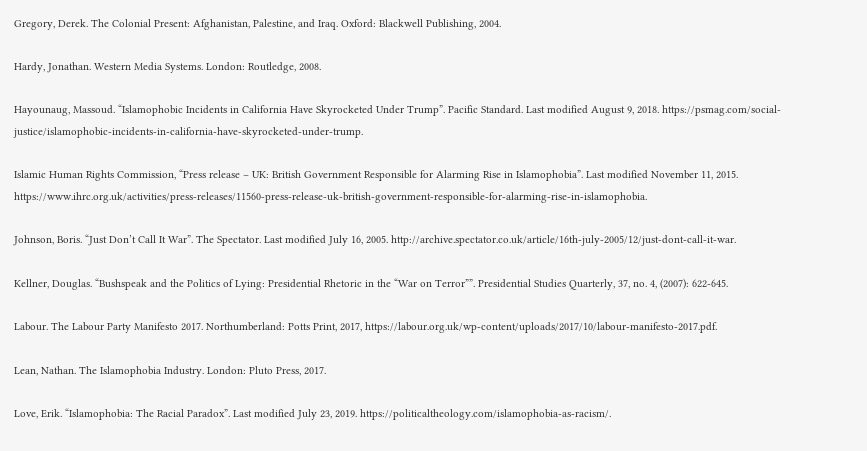Gregory, Derek. The Colonial Present: Afghanistan, Palestine, and Iraq. Oxford: Blackwell Publishing, 2004.

Hardy, Jonathan. Western Media Systems. London: Routledge, 2008.

Hayounaug, Massoud. “Islamophobic Incidents in California Have Skyrocketed Under Trump”. Pacific Standard. Last modified August 9, 2018. https://psmag.com/social-justice/islamophobic-incidents-in-california-have-skyrocketed-under-trump.

Islamic Human Rights Commission, “Press release – UK: British Government Responsible for Alarming Rise in Islamophobia”. Last modified November 11, 2015. https://www.ihrc.org.uk/activities/press-releases/11560-press-release-uk-british-government-responsible-for-alarming-rise-in-islamophobia.

Johnson, Boris. “Just Don’t Call It War”. The Spectator. Last modified July 16, 2005. http://archive.spectator.co.uk/article/16th-july-2005/12/just-dont-call-it-war.

Kellner, Douglas. “Bushspeak and the Politics of Lying: Presidential Rhetoric in the “War on Terror””. Presidential Studies Quarterly, 37, no. 4, (2007): 622-645.

Labour. The Labour Party Manifesto 2017. Northumberland: Potts Print, 2017, https://labour.org.uk/wp-content/uploads/2017/10/labour-manifesto-2017.pdf.

Lean, Nathan. The Islamophobia Industry. London: Pluto Press, 2017.

Love, Erik. “Islamophobia: The Racial Paradox”. Last modified July 23, 2019. https://politicaltheology.com/islamophobia-as-racism/.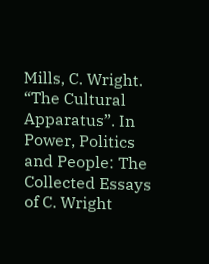Mills, C. Wright. “The Cultural Apparatus”. In Power, Politics and People: The Collected Essays of C. Wright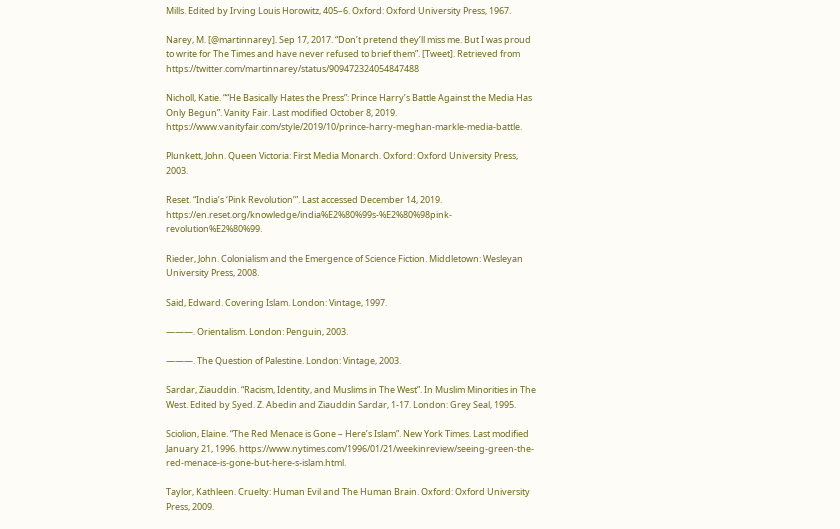Mills. Edited by Irving Louis Horowitz, 405–6. Oxford: Oxford University Press, 1967.

Narey, M. [@martinnarey]. Sep 17, 2017. “Don’t pretend they’ll miss me. But I was proud to write for The Times and have never refused to brief them”. [Tweet]. Retrieved from https://twitter.com/martinnarey/status/909472324054847488

Nicholl, Katie. ““He Basically Hates the Press”: Prince Harry’s Battle Against the Media Has Only Begun”. Vanity Fair. Last modified October 8, 2019. https://www.vanityfair.com/style/2019/10/prince-harry-meghan-markle-media-battle.

Plunkett, John. Queen Victoria: First Media Monarch. Oxford: Oxford University Press, 2003.

Reset. “India’s ‘Pink Revolution’”. Last accessed December 14, 2019. https://en.reset.org/knowledge/india%E2%80%99s-%E2%80%98pink-revolution%E2%80%99.

Rieder, John. Colonialism and the Emergence of Science Fiction. Middletown: Wesleyan University Press, 2008.

Said, Edward. Covering Islam. London: Vintage, 1997.

———. Orientalism. London: Penguin, 2003.

———. The Question of Palestine. London: Vintage, 2003.

Sardar, Ziauddin. “Racism, Identity, and Muslims in The West”. In Muslim Minorities in The West. Edited by Syed. Z. Abedin and Ziauddin Sardar, 1-17. London: Grey Seal, 1995.

Sciolion, Elaine. “The Red Menace is Gone – Here’s Islam”. New York Times. Last modified January 21, 1996. https://www.nytimes.com/1996/01/21/weekinreview/seeing-green-the-red-menace-is-gone-but-here-s-islam.html.

Taylor, Kathleen. Cruelty: Human Evil and The Human Brain. Oxford: Oxford University Press, 2009.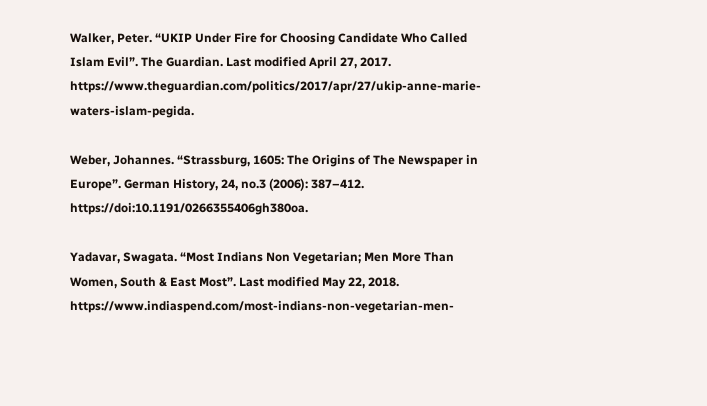Walker, Peter. “UKIP Under Fire for Choosing Candidate Who Called Islam Evil”. The Guardian. Last modified April 27, 2017. https://www.theguardian.com/politics/2017/apr/27/ukip-anne-marie-waters-islam-pegida.

Weber, Johannes. “Strassburg, 1605: The Origins of The Newspaper in Europe”. German History, 24, no.3 (2006): 387–412. https://doi:10.1191/0266355406gh380oa.

Yadavar, Swagata. “Most Indians Non Vegetarian; Men More Than Women, South & East Most”. Last modified May 22, 2018. https://www.indiaspend.com/most-indians-non-vegetarian-men-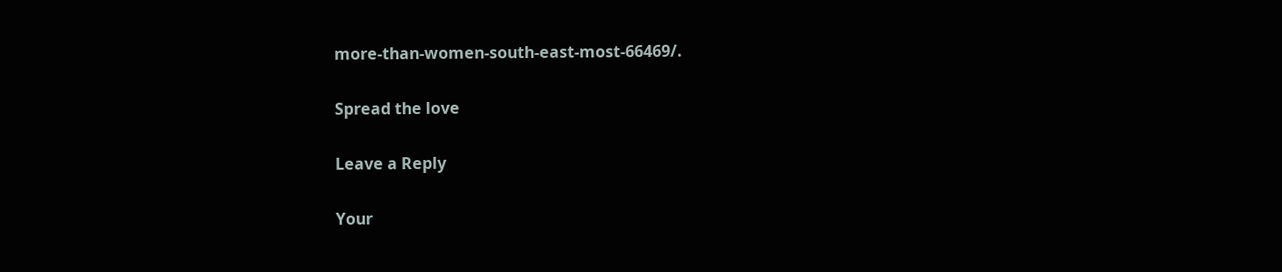more-than-women-south-east-most-66469/.

Spread the love

Leave a Reply

Your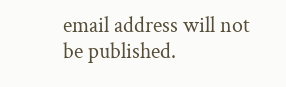email address will not be published.